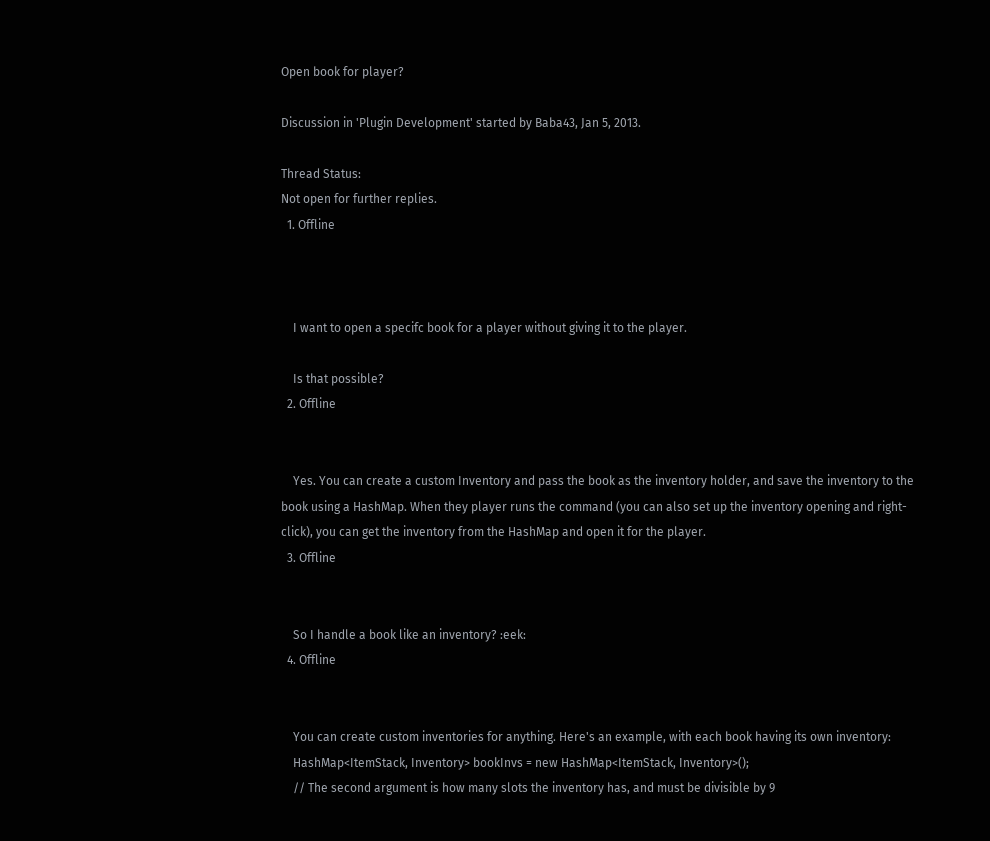Open book for player?

Discussion in 'Plugin Development' started by Baba43, Jan 5, 2013.

Thread Status:
Not open for further replies.
  1. Offline



    I want to open a specifc book for a player without giving it to the player.

    Is that possible?
  2. Offline


    Yes. You can create a custom Inventory and pass the book as the inventory holder, and save the inventory to the book using a HashMap. When they player runs the command (you can also set up the inventory opening and right-click), you can get the inventory from the HashMap and open it for the player.
  3. Offline


    So I handle a book like an inventory? :eek:
  4. Offline


    You can create custom inventories for anything. Here's an example, with each book having its own inventory:
    HashMap<ItemStack, Inventory> bookInvs = new HashMap<ItemStack, Inventory>();
    // The second argument is how many slots the inventory has, and must be divisible by 9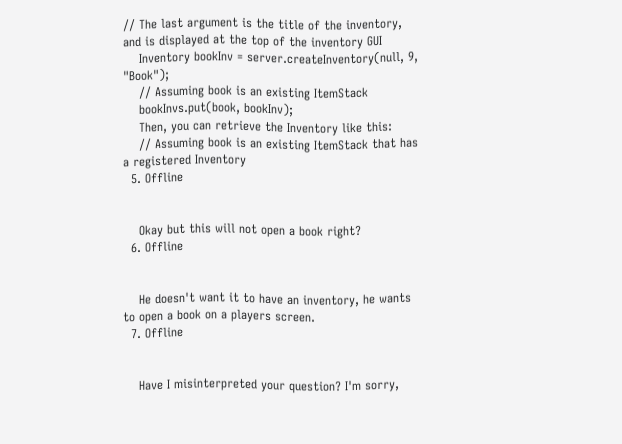// The last argument is the title of the inventory, and is displayed at the top of the inventory GUI
    Inventory bookInv = server.createInventory(null, 9, "Book");
    // Assuming book is an existing ItemStack
    bookInvs.put(book, bookInv);
    Then, you can retrieve the Inventory like this:
    // Assuming book is an existing ItemStack that has a registered Inventory
  5. Offline


    Okay but this will not open a book right?
  6. Offline


    He doesn't want it to have an inventory, he wants to open a book on a players screen.
  7. Offline


    Have I misinterpreted your question? I'm sorry,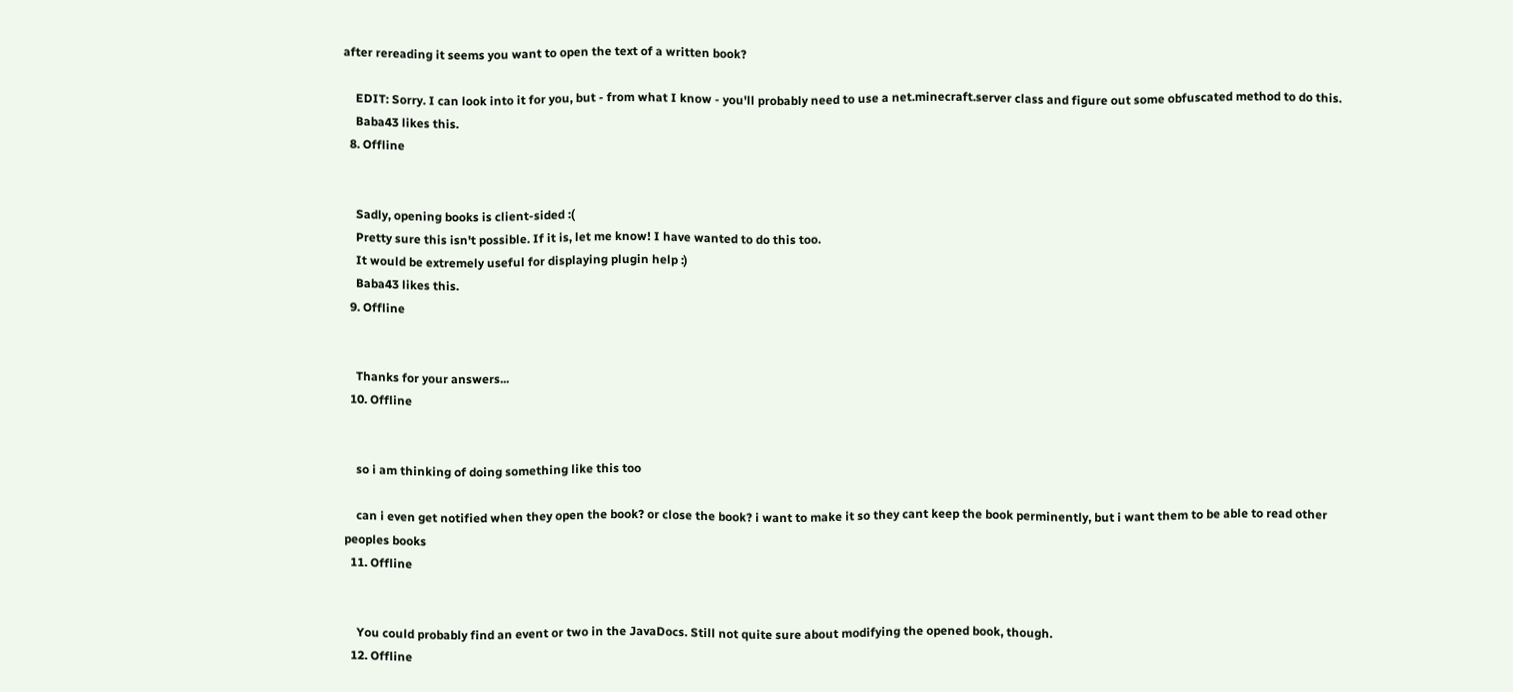after rereading it seems you want to open the text of a written book?

    EDIT: Sorry. I can look into it for you, but - from what I know - you'll probably need to use a net.minecraft.server class and figure out some obfuscated method to do this.
    Baba43 likes this.
  8. Offline


    Sadly, opening books is client-sided :(
    Pretty sure this isn't possible. If it is, let me know! I have wanted to do this too.
    It would be extremely useful for displaying plugin help :)
    Baba43 likes this.
  9. Offline


    Thanks for your answers...
  10. Offline


    so i am thinking of doing something like this too

    can i even get notified when they open the book? or close the book? i want to make it so they cant keep the book perminently, but i want them to be able to read other peoples books
  11. Offline


    You could probably find an event or two in the JavaDocs. Still not quite sure about modifying the opened book, though.
  12. Offline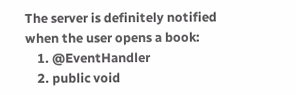The server is definitely notified when the user opens a book:
    1. @EventHandler
    2. public void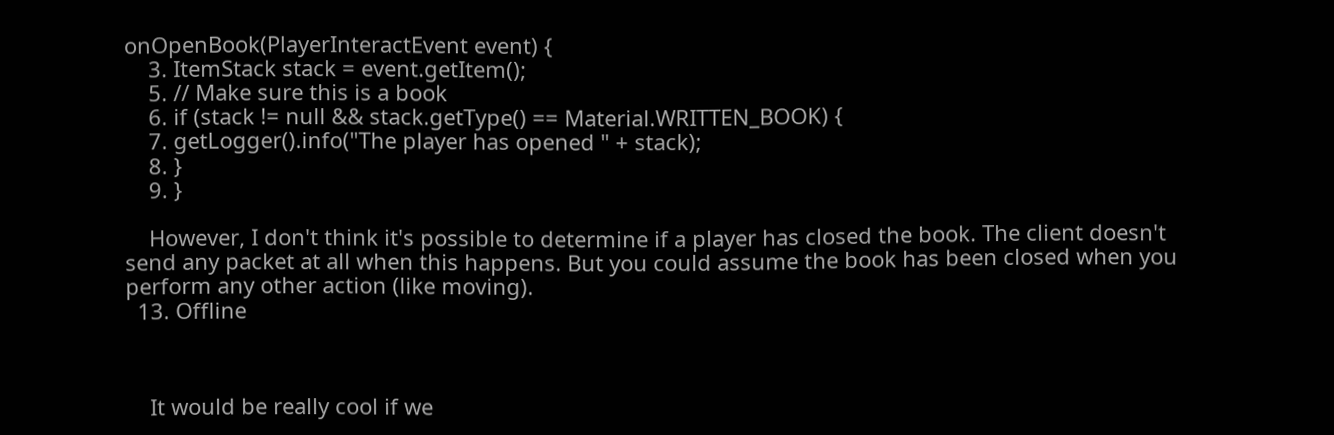onOpenBook(PlayerInteractEvent event) {
    3. ItemStack stack = event.getItem();
    5. // Make sure this is a book
    6. if (stack != null && stack.getType() == Material.WRITTEN_BOOK) {
    7. getLogger().info("The player has opened " + stack);
    8. }
    9. }

    However, I don't think it's possible to determine if a player has closed the book. The client doesn't send any packet at all when this happens. But you could assume the book has been closed when you perform any other action (like moving).
  13. Offline



    It would be really cool if we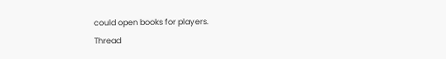could open books for players.
Thread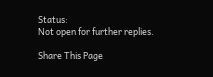Status:
Not open for further replies.

Share This Page